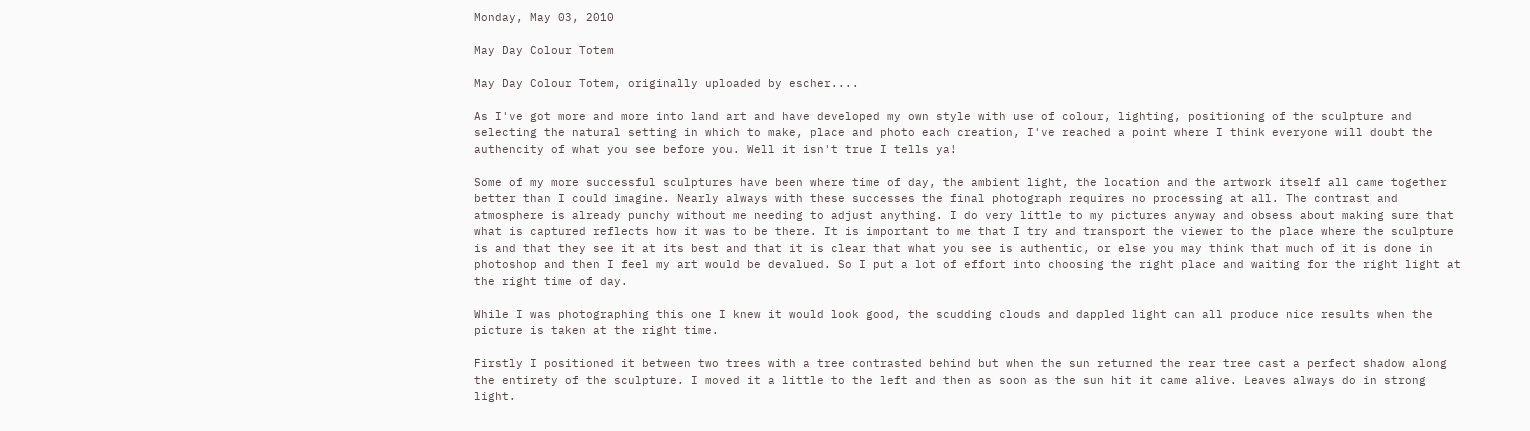Monday, May 03, 2010

May Day Colour Totem

May Day Colour Totem, originally uploaded by escher....

As I've got more and more into land art and have developed my own style with use of colour, lighting, positioning of the sculpture and selecting the natural setting in which to make, place and photo each creation, I've reached a point where I think everyone will doubt the authencity of what you see before you. Well it isn't true I tells ya!

Some of my more successful sculptures have been where time of day, the ambient light, the location and the artwork itself all came together better than I could imagine. Nearly always with these successes the final photograph requires no processing at all. The contrast and atmosphere is already punchy without me needing to adjust anything. I do very little to my pictures anyway and obsess about making sure that what is captured reflects how it was to be there. It is important to me that I try and transport the viewer to the place where the sculpture is and that they see it at its best and that it is clear that what you see is authentic, or else you may think that much of it is done in photoshop and then I feel my art would be devalued. So I put a lot of effort into choosing the right place and waiting for the right light at the right time of day.

While I was photographing this one I knew it would look good, the scudding clouds and dappled light can all produce nice results when the picture is taken at the right time.

Firstly I positioned it between two trees with a tree contrasted behind but when the sun returned the rear tree cast a perfect shadow along the entirety of the sculpture. I moved it a little to the left and then as soon as the sun hit it came alive. Leaves always do in strong light.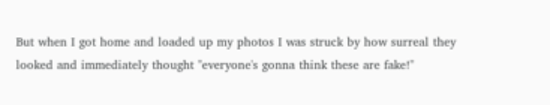But when I got home and loaded up my photos I was struck by how surreal they looked and immediately thought "everyone's gonna think these are fake!"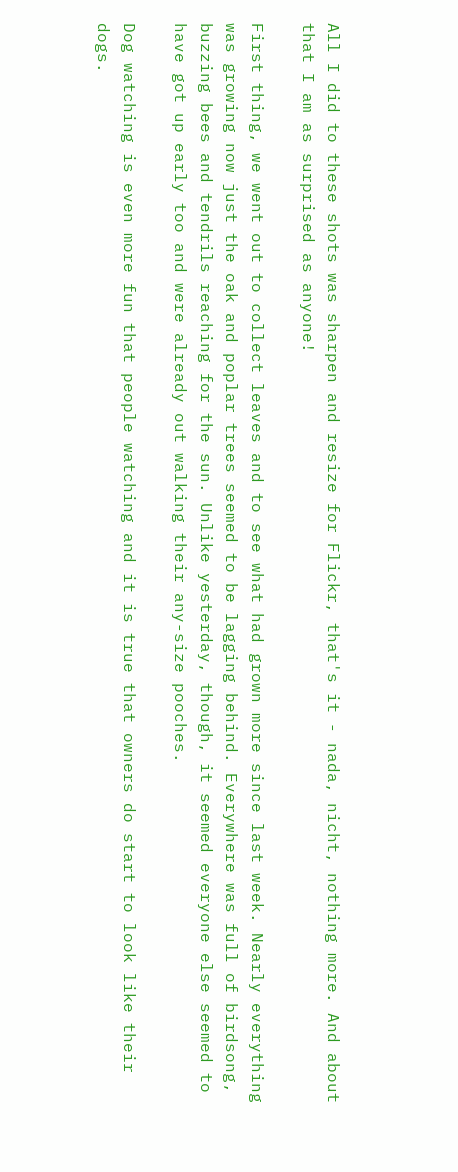All I did to these shots was sharpen and resize for Flickr, that's it - nada, nicht, nothing more. And about that I am as surprised as anyone!

First thing, we went out to collect leaves and to see what had grown more since last week. Nearly everything was growing now just the oak and poplar trees seemed to be lagging behind. Everywhere was full of birdsong, buzzing bees and tendrils reaching for the sun. Unlike yesterday, though, it seemed everyone else seemed to have got up early too and were already out walking their any-size pooches.

Dog watching is even more fun that people watching and it is true that owners do start to look like their dogs.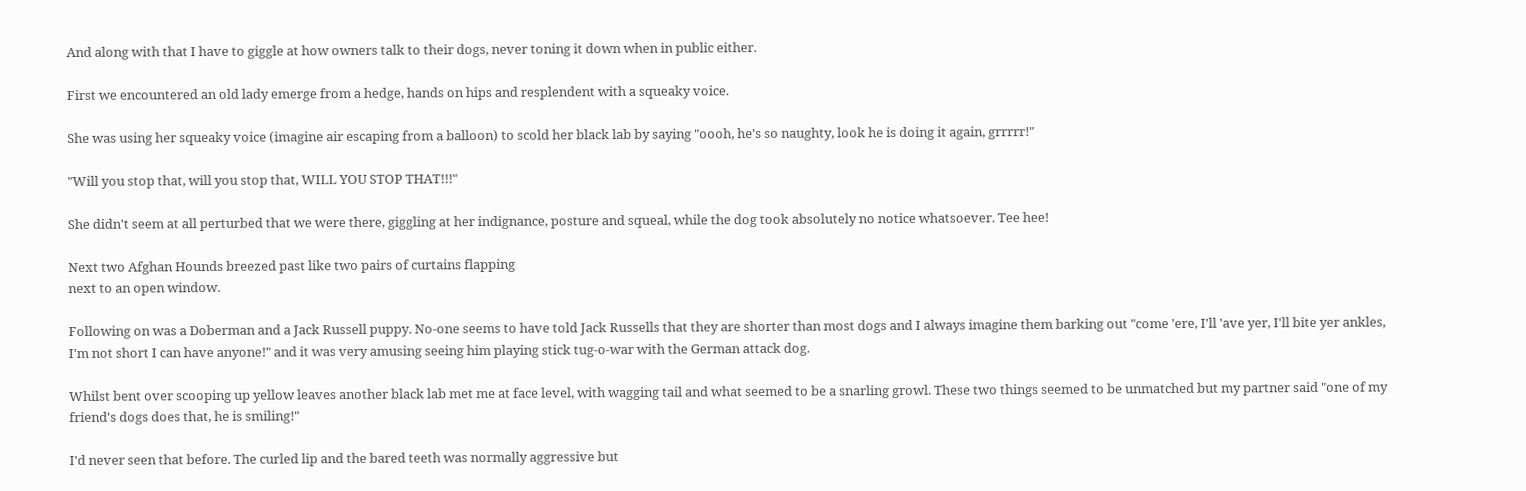And along with that I have to giggle at how owners talk to their dogs, never toning it down when in public either.

First we encountered an old lady emerge from a hedge, hands on hips and resplendent with a squeaky voice.

She was using her squeaky voice (imagine air escaping from a balloon) to scold her black lab by saying "oooh, he's so naughty, look he is doing it again, grrrrr!"

"Will you stop that, will you stop that, WILL YOU STOP THAT!!!"

She didn't seem at all perturbed that we were there, giggling at her indignance, posture and squeal, while the dog took absolutely no notice whatsoever. Tee hee!

Next two Afghan Hounds breezed past like two pairs of curtains flapping
next to an open window.

Following on was a Doberman and a Jack Russell puppy. No-one seems to have told Jack Russells that they are shorter than most dogs and I always imagine them barking out "come 'ere, I'll 'ave yer, I'll bite yer ankles, I'm not short I can have anyone!" and it was very amusing seeing him playing stick tug-o-war with the German attack dog.

Whilst bent over scooping up yellow leaves another black lab met me at face level, with wagging tail and what seemed to be a snarling growl. These two things seemed to be unmatched but my partner said "one of my friend's dogs does that, he is smiling!"

I'd never seen that before. The curled lip and the bared teeth was normally aggressive but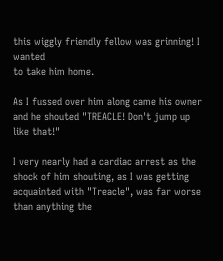this wiggly friendly fellow was grinning! I wanted
to take him home.

As I fussed over him along came his owner and he shouted "TREACLE! Don't jump up like that!"

I very nearly had a cardiac arrest as the shock of him shouting, as I was getting acquainted with "Treacle", was far worse than anything the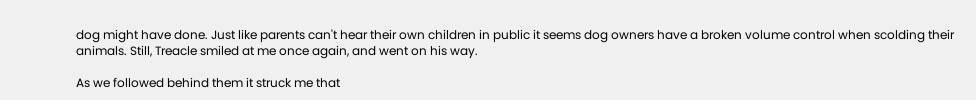dog might have done. Just like parents can't hear their own children in public it seems dog owners have a broken volume control when scolding their animals. Still, Treacle smiled at me once again, and went on his way.

As we followed behind them it struck me that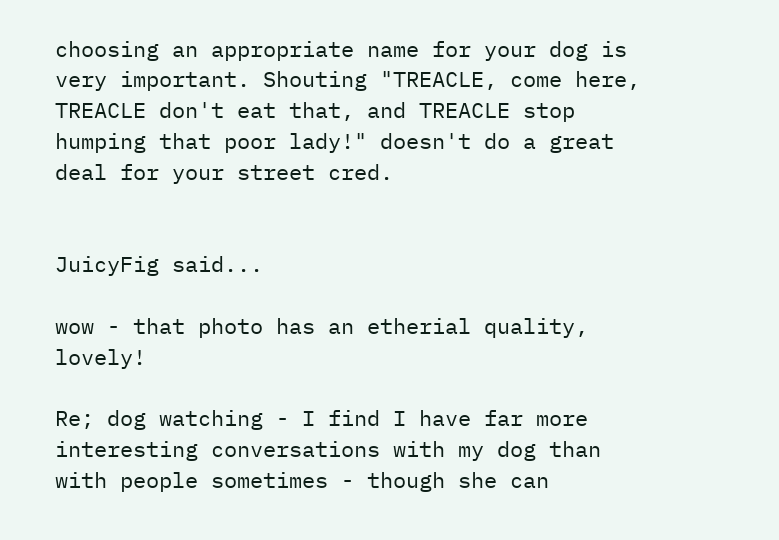choosing an appropriate name for your dog is very important. Shouting "TREACLE, come here, TREACLE don't eat that, and TREACLE stop humping that poor lady!" doesn't do a great deal for your street cred.


JuicyFig said...

wow - that photo has an etherial quality, lovely!

Re; dog watching - I find I have far more interesting conversations with my dog than with people sometimes - though she can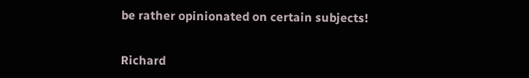be rather opinionated on certain subjects!


Richard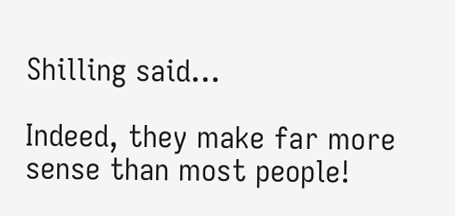Shilling said...

Indeed, they make far more sense than most people!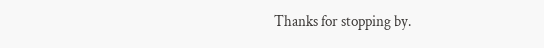Thanks for stopping by.